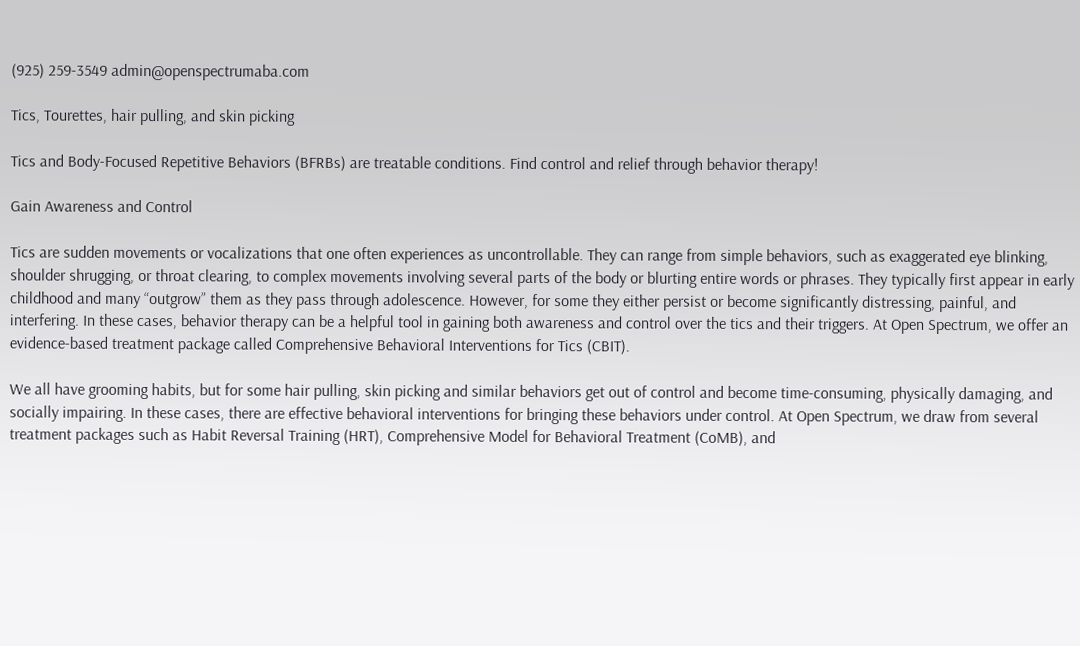(925) 259-3549 admin@openspectrumaba.com

Tics, Tourettes, hair pulling, and skin picking

Tics and Body-Focused Repetitive Behaviors (BFRBs) are treatable conditions. Find control and relief through behavior therapy!

Gain Awareness and Control

Tics are sudden movements or vocalizations that one often experiences as uncontrollable. They can range from simple behaviors, such as exaggerated eye blinking, shoulder shrugging, or throat clearing, to complex movements involving several parts of the body or blurting entire words or phrases. They typically first appear in early childhood and many “outgrow” them as they pass through adolescence. However, for some they either persist or become significantly distressing, painful, and interfering. In these cases, behavior therapy can be a helpful tool in gaining both awareness and control over the tics and their triggers. At Open Spectrum, we offer an evidence-based treatment package called Comprehensive Behavioral Interventions for Tics (CBIT).

We all have grooming habits, but for some hair pulling, skin picking and similar behaviors get out of control and become time-consuming, physically damaging, and socially impairing. In these cases, there are effective behavioral interventions for bringing these behaviors under control. At Open Spectrum, we draw from several treatment packages such as Habit Reversal Training (HRT), Comprehensive Model for Behavioral Treatment (CoMB), and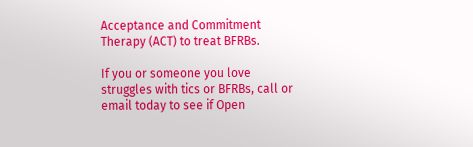Acceptance and Commitment Therapy (ACT) to treat BFRBs.

If you or someone you love struggles with tics or BFRBs, call or email today to see if Open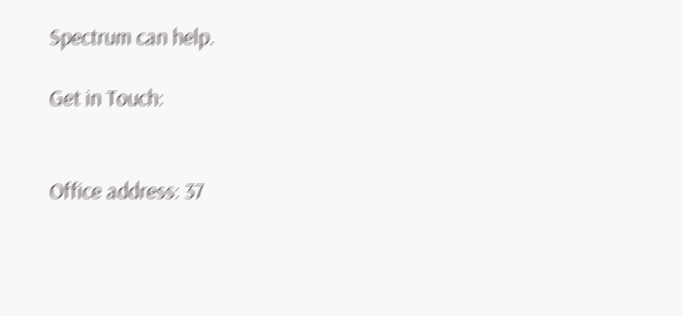Spectrum can help.

Get in Touch:


Office address: 37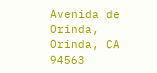Avenida de Orinda, Orinda, CA 94563